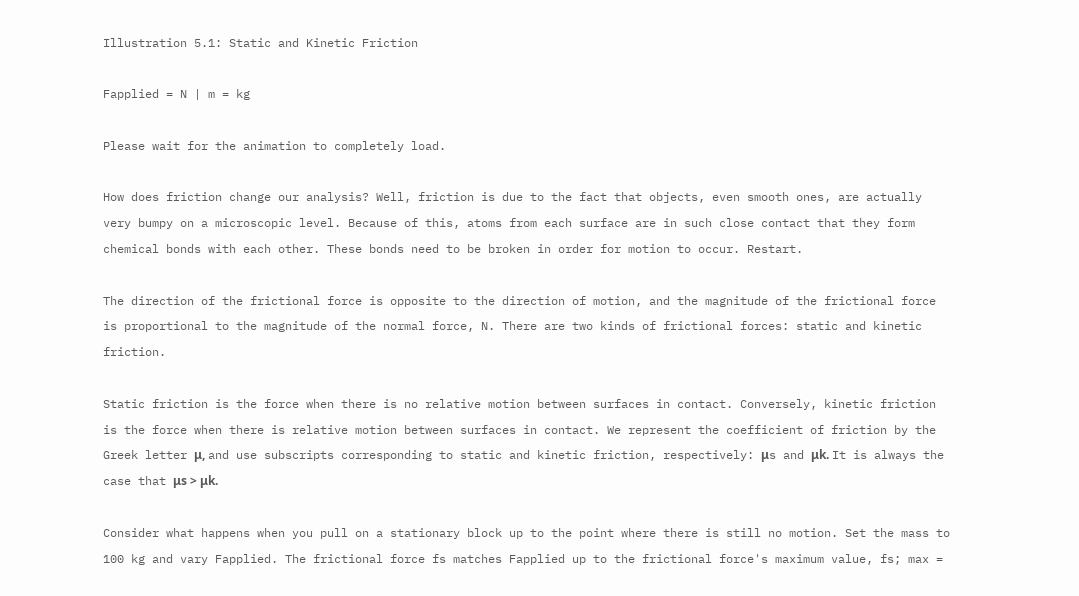Illustration 5.1: Static and Kinetic Friction

Fapplied = N | m = kg

Please wait for the animation to completely load.

How does friction change our analysis? Well, friction is due to the fact that objects, even smooth ones, are actually very bumpy on a microscopic level. Because of this, atoms from each surface are in such close contact that they form chemical bonds with each other. These bonds need to be broken in order for motion to occur. Restart.

The direction of the frictional force is opposite to the direction of motion, and the magnitude of the frictional force is proportional to the magnitude of the normal force, N. There are two kinds of frictional forces: static and kinetic friction.

Static friction is the force when there is no relative motion between surfaces in contact. Conversely, kinetic friction is the force when there is relative motion between surfaces in contact. We represent the coefficient of friction by the Greek letter μ, and use subscripts corresponding to static and kinetic friction, respectively: μs and μk. It is always the case that μs > μk.

Consider what happens when you pull on a stationary block up to the point where there is still no motion. Set the mass to 100 kg and vary Fapplied. The frictional force fs matches Fapplied up to the frictional force's maximum value, fs; max =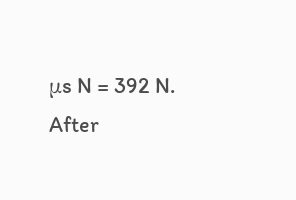μs N = 392 N. After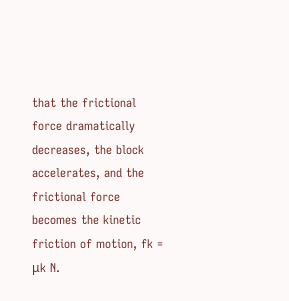that the frictional force dramatically decreases, the block accelerates, and the frictional force becomes the kinetic friction of motion, fk = μk N.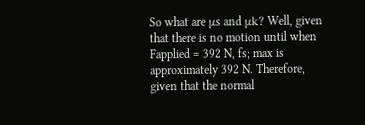So what are μs and μk? Well, given that there is no motion until when Fapplied = 392 N, fs; max is approximately 392 N. Therefore, given that the normal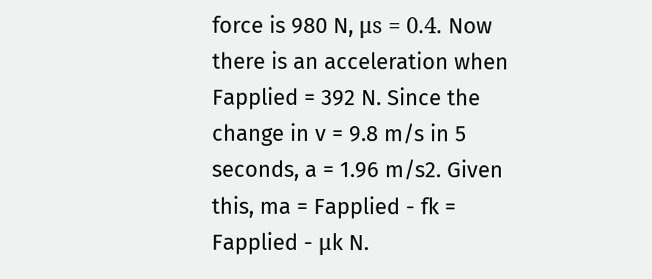force is 980 N, μs = 0.4. Now there is an acceleration when Fapplied = 392 N. Since the change in v = 9.8 m/s in 5 seconds, a = 1.96 m/s2. Given this, ma = Fapplied - fk = Fapplied - μk N.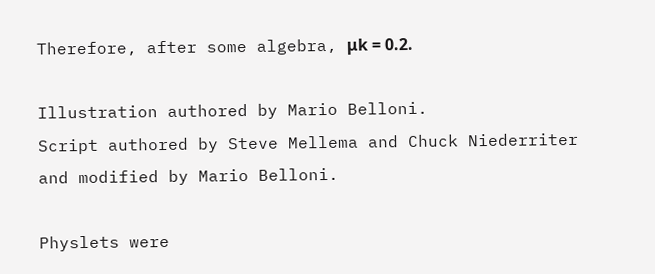Therefore, after some algebra, μk = 0.2.

Illustration authored by Mario Belloni.
Script authored by Steve Mellema and Chuck Niederriter and modified by Mario Belloni.

Physlets were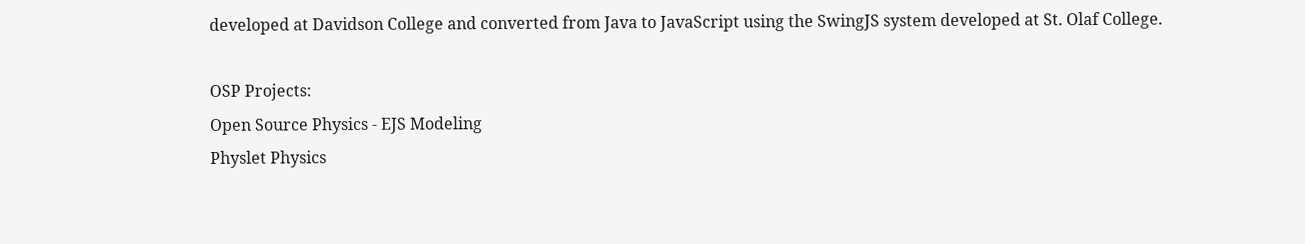developed at Davidson College and converted from Java to JavaScript using the SwingJS system developed at St. Olaf College.

OSP Projects:
Open Source Physics - EJS Modeling
Physlet Physics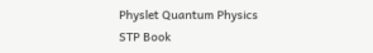Physlet Quantum Physics
STP Book